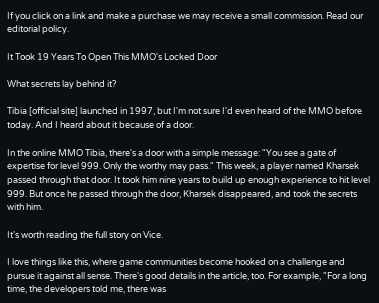If you click on a link and make a purchase we may receive a small commission. Read our editorial policy.

It Took 19 Years To Open This MMO's Locked Door

What secrets lay behind it?

Tibia [official site] launched in 1997, but I'm not sure I'd even heard of the MMO before today. And I heard about it because of a door.

In the online MMO Tibia, there's a door with a simple message: "You see a gate of expertise for level 999. Only the worthy may pass." This week, a player named Kharsek passed through that door. It took him nine years to build up enough experience to hit level 999. But once he passed through the door, Kharsek disappeared, and took the secrets with him.

It's worth reading the full story on Vice.

I love things like this, where game communities become hooked on a challenge and pursue it against all sense. There's good details in the article, too. For example, "For a long time, the developers told me, there was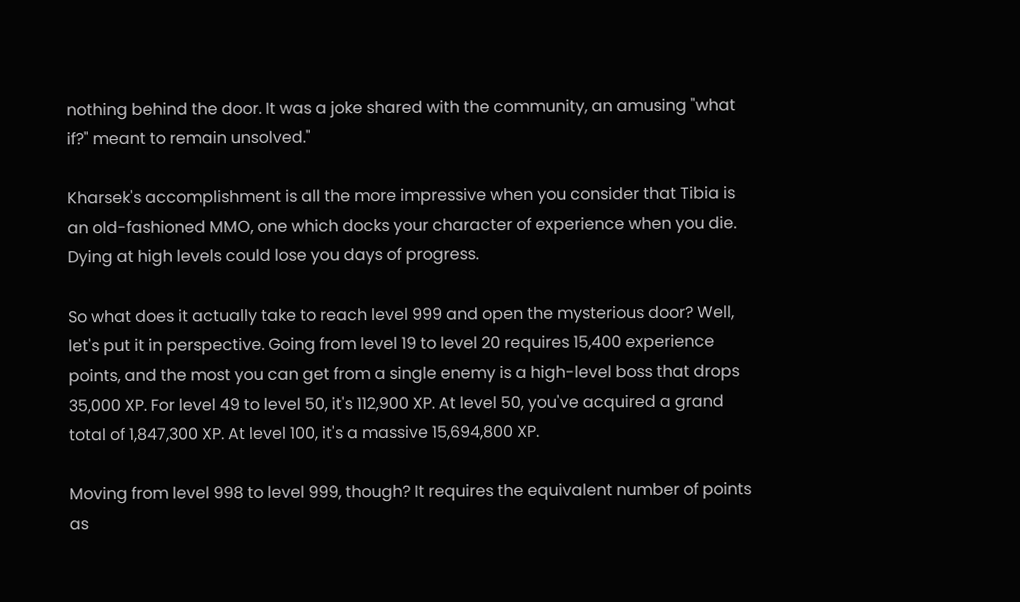nothing behind the door. It was a joke shared with the community, an amusing "what if?" meant to remain unsolved."

Kharsek's accomplishment is all the more impressive when you consider that Tibia is an old-fashioned MMO, one which docks your character of experience when you die. Dying at high levels could lose you days of progress.

So what does it actually take to reach level 999 and open the mysterious door? Well, let's put it in perspective. Going from level 19 to level 20 requires 15,400 experience points, and the most you can get from a single enemy is a high-level boss that drops 35,000 XP. For level 49 to level 50, it's 112,900 XP. At level 50, you've acquired a grand total of 1,847,300 XP. At level 100, it's a massive 15,694,800 XP.

Moving from level 998 to level 999, though? It requires the equivalent number of points as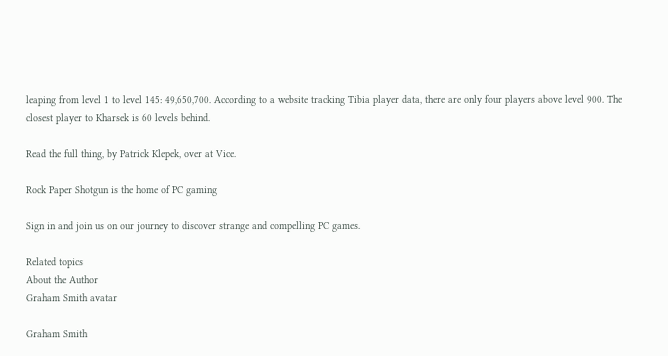leaping from level 1 to level 145: 49,650,700. According to a website tracking Tibia player data, there are only four players above level 900. The closest player to Kharsek is 60 levels behind.

Read the full thing, by Patrick Klepek, over at Vice.

Rock Paper Shotgun is the home of PC gaming

Sign in and join us on our journey to discover strange and compelling PC games.

Related topics
About the Author
Graham Smith avatar

Graham Smith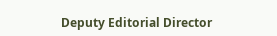Deputy Editorial Director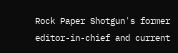Rock Paper Shotgun's former editor-in-chief and current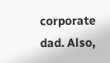corporate dad. Also,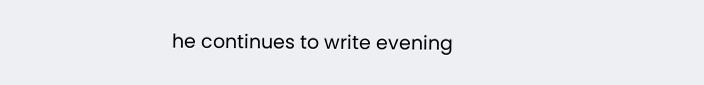he continues to write evening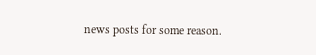news posts for some reason.